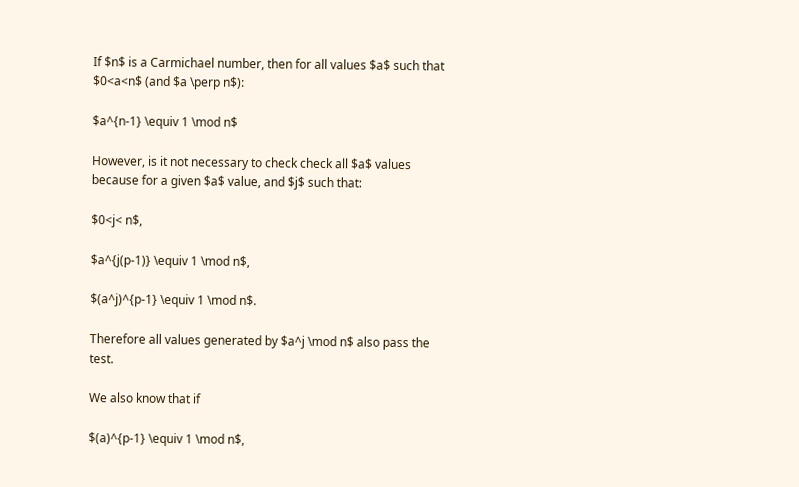If $n$ is a Carmichael number, then for all values $a$ such that $0<a<n$ (and $a \perp n$):

$a^{n-1} \equiv 1 \mod n$

However, is it not necessary to check check all $a$ values because for a given $a$ value, and $j$ such that:

$0<j< n$,

$a^{j(p-1)} \equiv 1 \mod n$,

$(a^j)^{p-1} \equiv 1 \mod n$.

Therefore all values generated by $a^j \mod n$ also pass the test.

We also know that if

$(a)^{p-1} \equiv 1 \mod n$,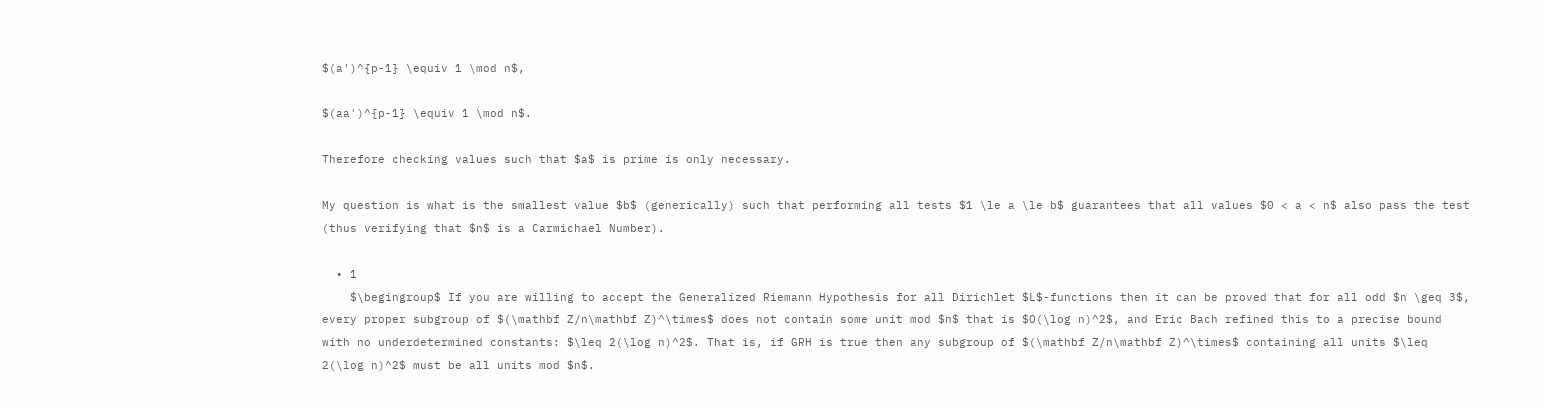$(a')^{p-1} \equiv 1 \mod n$,

$(aa')^{p-1} \equiv 1 \mod n$.

Therefore checking values such that $a$ is prime is only necessary.

My question is what is the smallest value $b$ (generically) such that performing all tests $1 \le a \le b$ guarantees that all values $0 < a < n$ also pass the test (thus verifying that $n$ is a Carmichael Number).

  • 1
    $\begingroup$ If you are willing to accept the Generalized Riemann Hypothesis for all Dirichlet $L$-functions then it can be proved that for all odd $n \geq 3$, every proper subgroup of $(\mathbf Z/n\mathbf Z)^\times$ does not contain some unit mod $n$ that is $O(\log n)^2$, and Eric Bach refined this to a precise bound with no underdetermined constants: $\leq 2(\log n)^2$. That is, if GRH is true then any subgroup of $(\mathbf Z/n\mathbf Z)^\times$ containing all units $\leq 2(\log n)^2$ must be all units mod $n$.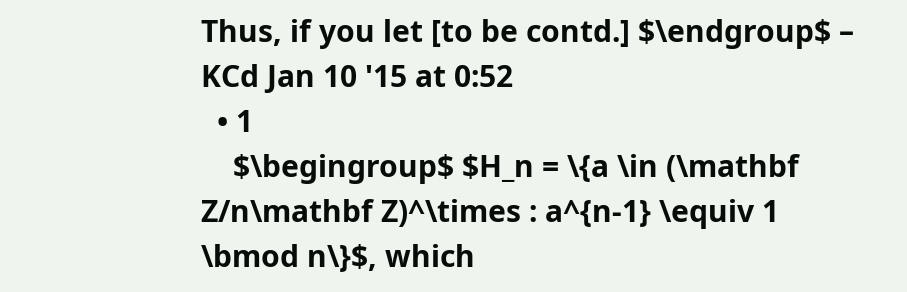Thus, if you let [to be contd.] $\endgroup$ – KCd Jan 10 '15 at 0:52
  • 1
    $\begingroup$ $H_n = \{a \in (\mathbf Z/n\mathbf Z)^\times : a^{n-1} \equiv 1 \bmod n\}$, which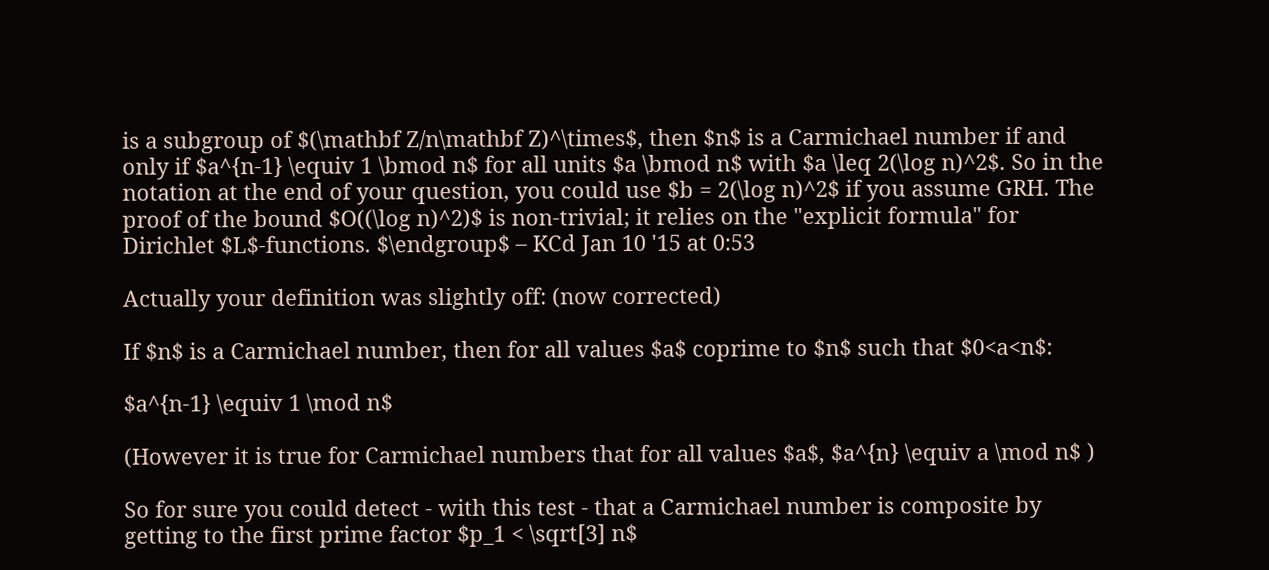is a subgroup of $(\mathbf Z/n\mathbf Z)^\times$, then $n$ is a Carmichael number if and only if $a^{n-1} \equiv 1 \bmod n$ for all units $a \bmod n$ with $a \leq 2(\log n)^2$. So in the notation at the end of your question, you could use $b = 2(\log n)^2$ if you assume GRH. The proof of the bound $O((\log n)^2)$ is non-trivial; it relies on the "explicit formula" for Dirichlet $L$-functions. $\endgroup$ – KCd Jan 10 '15 at 0:53

Actually your definition was slightly off: (now corrected)

If $n$ is a Carmichael number, then for all values $a$ coprime to $n$ such that $0<a<n$:

$a^{n-1} \equiv 1 \mod n$

(However it is true for Carmichael numbers that for all values $a$, $a^{n} \equiv a \mod n$ )

So for sure you could detect - with this test - that a Carmichael number is composite by getting to the first prime factor $p_1 < \sqrt[3] n$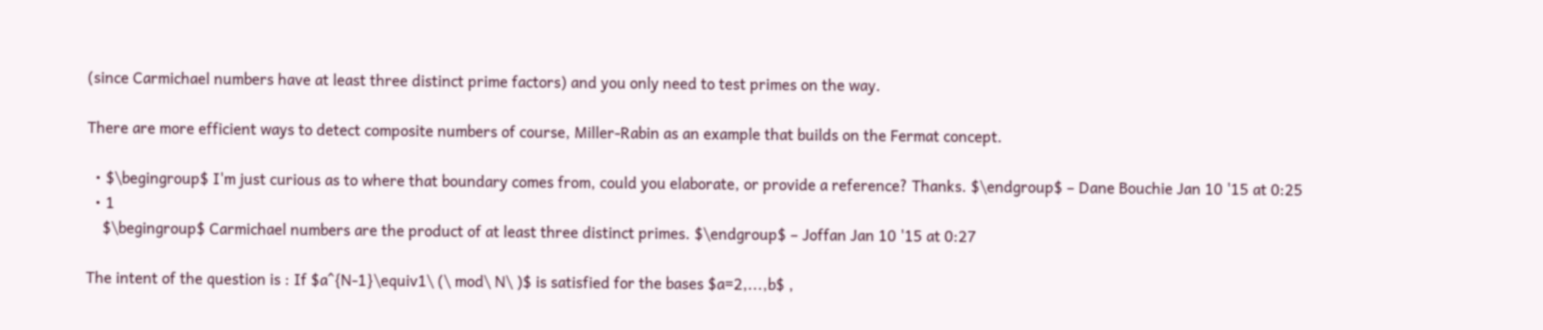(since Carmichael numbers have at least three distinct prime factors) and you only need to test primes on the way.

There are more efficient ways to detect composite numbers of course, Miller-Rabin as an example that builds on the Fermat concept.

  • $\begingroup$ I'm just curious as to where that boundary comes from, could you elaborate, or provide a reference? Thanks. $\endgroup$ – Dane Bouchie Jan 10 '15 at 0:25
  • 1
    $\begingroup$ Carmichael numbers are the product of at least three distinct primes. $\endgroup$ – Joffan Jan 10 '15 at 0:27

The intent of the question is : If $a^{N-1}\equiv1\ (\ mod\ N\ )$ is satisfied for the bases $a=2,...,b$ ,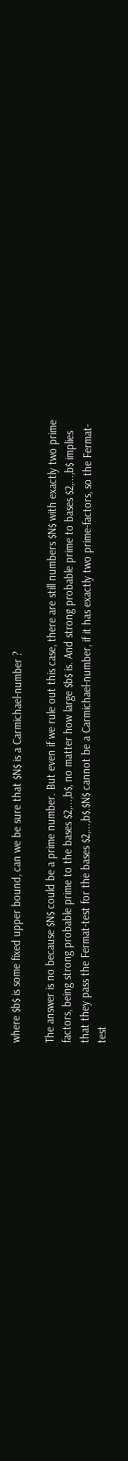where $b$ is some fixed upper bound, can we be sure that $N$ is a Carmichael-number ?

The answer is no because $N$ could be a prime number. But even if we rule out this case, there are still numbers $N$ with exactly two prime factors, being strong probable prime to the bases $2,...,b$, no matter how large $b$ is. And strong probable prime to bases $2,...,b$ implies that they pass the Fermat-test for the bases $2,...,b$.$N$ cannot be a Carmichael-number, if it has exactly two prime-factors, so the Fermat-test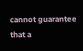cannot guarantee that a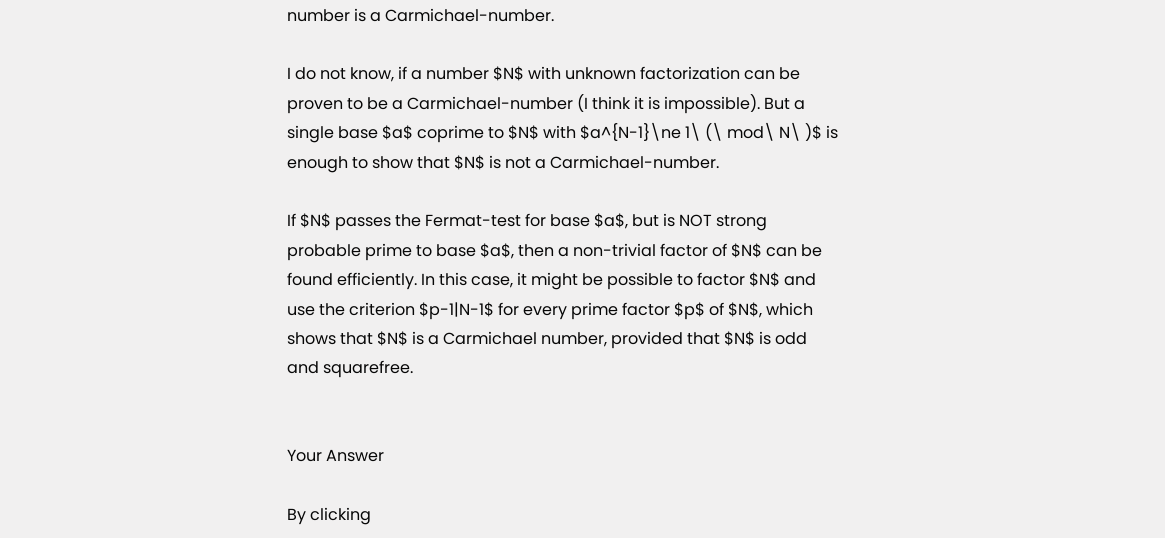number is a Carmichael-number.

I do not know, if a number $N$ with unknown factorization can be proven to be a Carmichael-number (I think it is impossible). But a single base $a$ coprime to $N$ with $a^{N-1}\ne 1\ (\ mod\ N\ )$ is enough to show that $N$ is not a Carmichael-number.

If $N$ passes the Fermat-test for base $a$, but is NOT strong probable prime to base $a$, then a non-trivial factor of $N$ can be found efficiently. In this case, it might be possible to factor $N$ and use the criterion $p-1|N-1$ for every prime factor $p$ of $N$, which shows that $N$ is a Carmichael number, provided that $N$ is odd and squarefree.


Your Answer

By clicking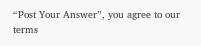“Post Your Answer”, you agree to our terms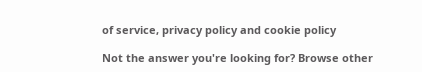of service, privacy policy and cookie policy

Not the answer you're looking for? Browse other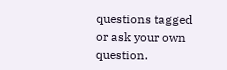questions tagged or ask your own question.